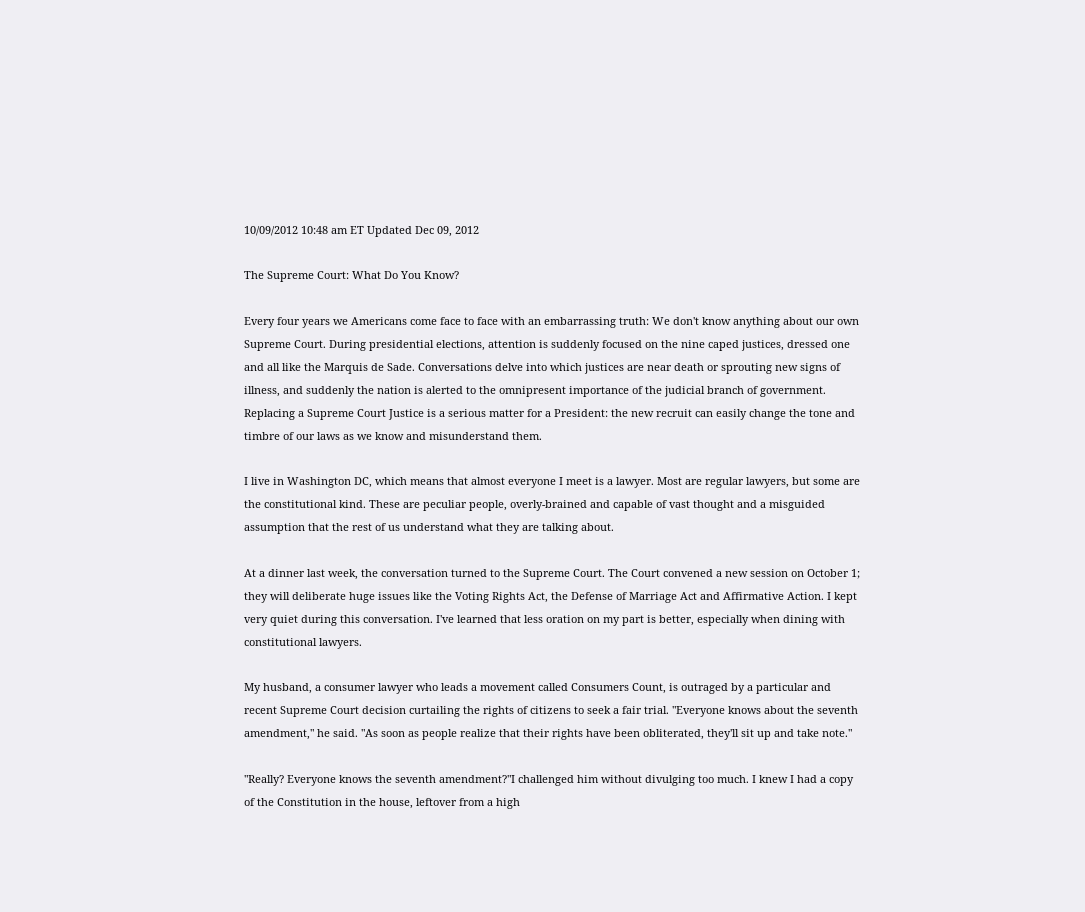10/09/2012 10:48 am ET Updated Dec 09, 2012

The Supreme Court: What Do You Know?

Every four years we Americans come face to face with an embarrassing truth: We don't know anything about our own Supreme Court. During presidential elections, attention is suddenly focused on the nine caped justices, dressed one and all like the Marquis de Sade. Conversations delve into which justices are near death or sprouting new signs of illness, and suddenly the nation is alerted to the omnipresent importance of the judicial branch of government. Replacing a Supreme Court Justice is a serious matter for a President: the new recruit can easily change the tone and timbre of our laws as we know and misunderstand them.

I live in Washington DC, which means that almost everyone I meet is a lawyer. Most are regular lawyers, but some are the constitutional kind. These are peculiar people, overly-brained and capable of vast thought and a misguided assumption that the rest of us understand what they are talking about.

At a dinner last week, the conversation turned to the Supreme Court. The Court convened a new session on October 1; they will deliberate huge issues like the Voting Rights Act, the Defense of Marriage Act and Affirmative Action. I kept very quiet during this conversation. I've learned that less oration on my part is better, especially when dining with constitutional lawyers.

My husband, a consumer lawyer who leads a movement called Consumers Count, is outraged by a particular and recent Supreme Court decision curtailing the rights of citizens to seek a fair trial. "Everyone knows about the seventh amendment," he said. "As soon as people realize that their rights have been obliterated, they'll sit up and take note."

"Really? Everyone knows the seventh amendment?"I challenged him without divulging too much. I knew I had a copy of the Constitution in the house, leftover from a high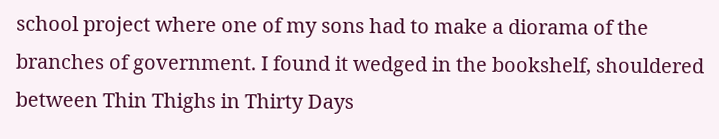school project where one of my sons had to make a diorama of the branches of government. I found it wedged in the bookshelf, shouldered between Thin Thighs in Thirty Days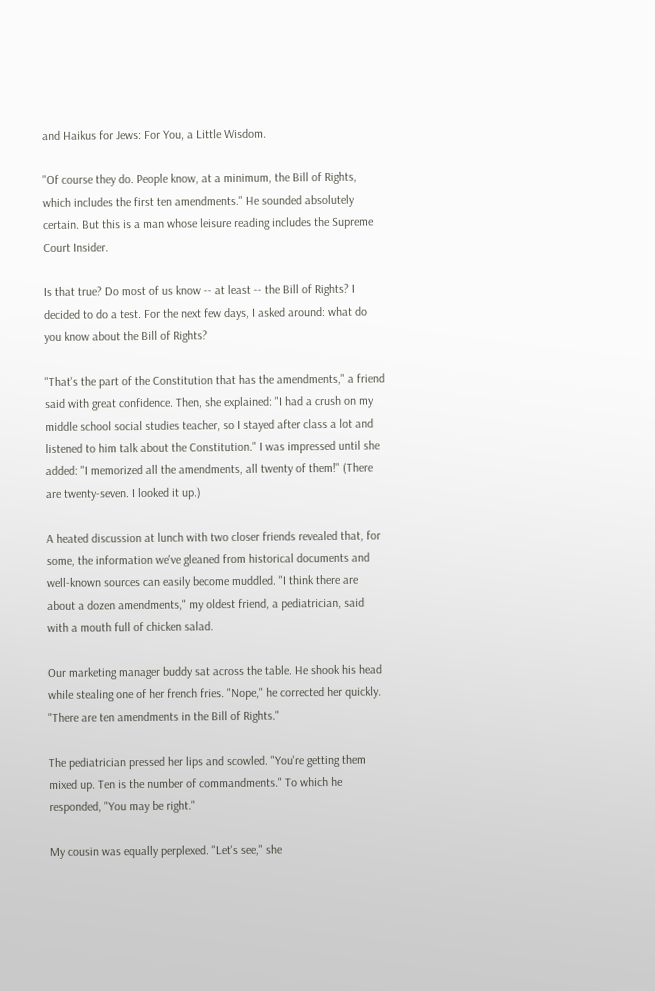and Haikus for Jews: For You, a Little Wisdom.

"Of course they do. People know, at a minimum, the Bill of Rights, which includes the first ten amendments." He sounded absolutely certain. But this is a man whose leisure reading includes the Supreme Court Insider.

Is that true? Do most of us know -- at least -- the Bill of Rights? I decided to do a test. For the next few days, I asked around: what do you know about the Bill of Rights?

"That's the part of the Constitution that has the amendments," a friend said with great confidence. Then, she explained: "I had a crush on my middle school social studies teacher, so I stayed after class a lot and listened to him talk about the Constitution." I was impressed until she added: "I memorized all the amendments, all twenty of them!" (There are twenty-seven. I looked it up.)

A heated discussion at lunch with two closer friends revealed that, for some, the information we've gleaned from historical documents and well-known sources can easily become muddled. "I think there are about a dozen amendments," my oldest friend, a pediatrician, said with a mouth full of chicken salad.

Our marketing manager buddy sat across the table. He shook his head while stealing one of her french fries. "Nope," he corrected her quickly. "There are ten amendments in the Bill of Rights."

The pediatrician pressed her lips and scowled. "You're getting them mixed up. Ten is the number of commandments." To which he responded, "You may be right."

My cousin was equally perplexed. "Let's see," she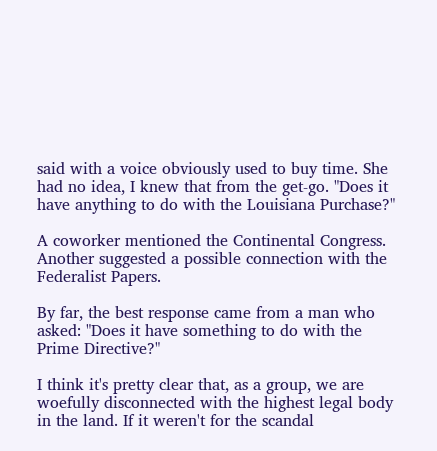said with a voice obviously used to buy time. She had no idea, I knew that from the get-go. "Does it have anything to do with the Louisiana Purchase?"

A coworker mentioned the Continental Congress. Another suggested a possible connection with the Federalist Papers.

By far, the best response came from a man who asked: "Does it have something to do with the Prime Directive?"

I think it's pretty clear that, as a group, we are woefully disconnected with the highest legal body in the land. If it weren't for the scandal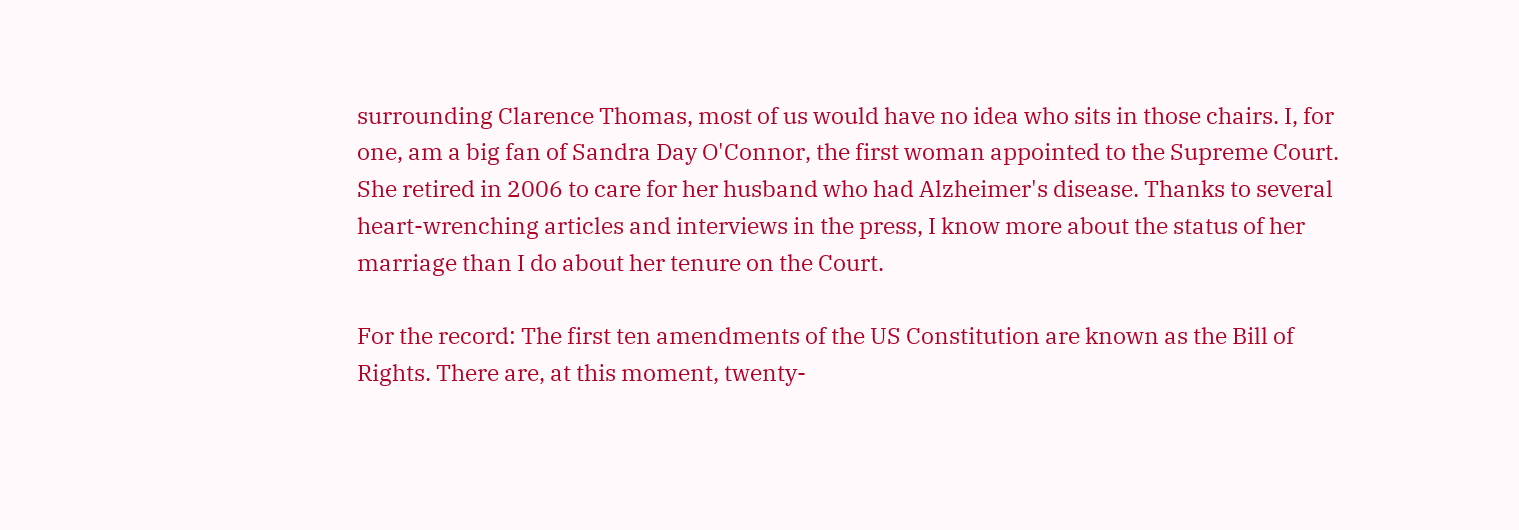surrounding Clarence Thomas, most of us would have no idea who sits in those chairs. I, for one, am a big fan of Sandra Day O'Connor, the first woman appointed to the Supreme Court. She retired in 2006 to care for her husband who had Alzheimer's disease. Thanks to several heart-wrenching articles and interviews in the press, I know more about the status of her marriage than I do about her tenure on the Court.

For the record: The first ten amendments of the US Constitution are known as the Bill of Rights. There are, at this moment, twenty-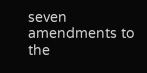seven amendments to the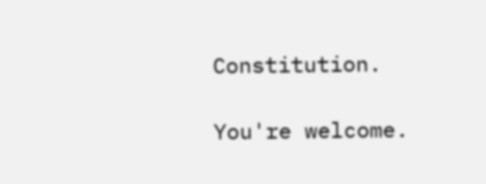Constitution.

You're welcome.